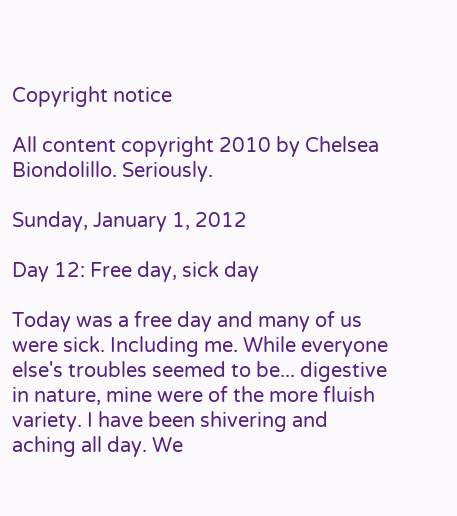Copyright notice

All content copyright 2010 by Chelsea Biondolillo. Seriously.

Sunday, January 1, 2012

Day 12: Free day, sick day

Today was a free day and many of us were sick. Including me. While everyone else's troubles seemed to be... digestive in nature, mine were of the more fluish variety. I have been shivering and aching all day. We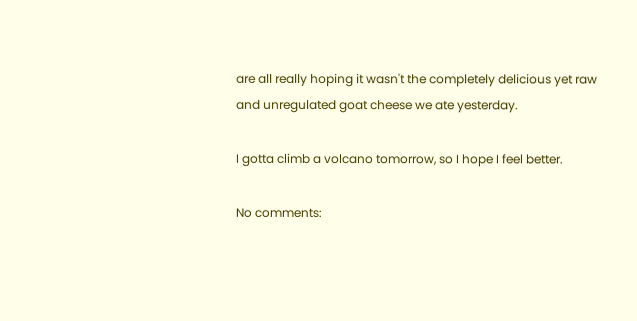are all really hoping it wasn't the completely delicious yet raw and unregulated goat cheese we ate yesterday.

I gotta climb a volcano tomorrow, so I hope I feel better.

No comments: